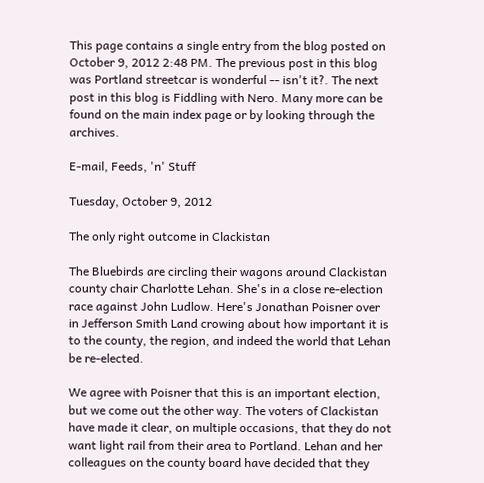This page contains a single entry from the blog posted on October 9, 2012 2:48 PM. The previous post in this blog was Portland streetcar is wonderful -- isn't it?. The next post in this blog is Fiddling with Nero. Many more can be found on the main index page or by looking through the archives.

E-mail, Feeds, 'n' Stuff

Tuesday, October 9, 2012

The only right outcome in Clackistan

The Bluebirds are circling their wagons around Clackistan county chair Charlotte Lehan. She's in a close re-election race against John Ludlow. Here's Jonathan Poisner over in Jefferson Smith Land crowing about how important it is to the county, the region, and indeed the world that Lehan be re-elected.

We agree with Poisner that this is an important election, but we come out the other way. The voters of Clackistan have made it clear, on multiple occasions, that they do not want light rail from their area to Portland. Lehan and her colleagues on the county board have decided that they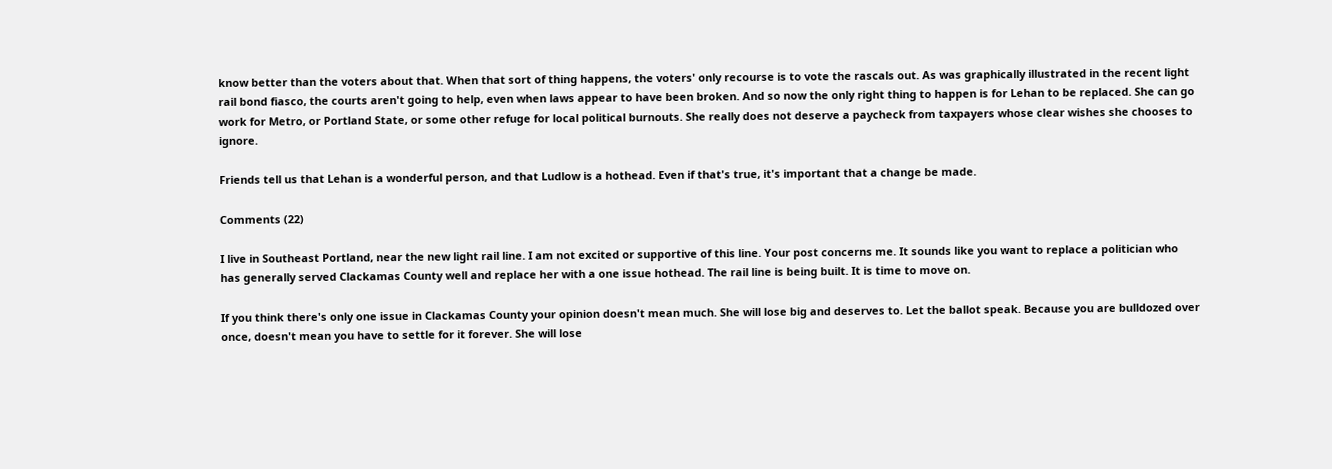know better than the voters about that. When that sort of thing happens, the voters' only recourse is to vote the rascals out. As was graphically illustrated in the recent light rail bond fiasco, the courts aren't going to help, even when laws appear to have been broken. And so now the only right thing to happen is for Lehan to be replaced. She can go work for Metro, or Portland State, or some other refuge for local political burnouts. She really does not deserve a paycheck from taxpayers whose clear wishes she chooses to ignore.

Friends tell us that Lehan is a wonderful person, and that Ludlow is a hothead. Even if that's true, it's important that a change be made.

Comments (22)

I live in Southeast Portland, near the new light rail line. I am not excited or supportive of this line. Your post concerns me. It sounds like you want to replace a politician who has generally served Clackamas County well and replace her with a one issue hothead. The rail line is being built. It is time to move on.

If you think there's only one issue in Clackamas County your opinion doesn't mean much. She will lose big and deserves to. Let the ballot speak. Because you are bulldozed over once, doesn't mean you have to settle for it forever. She will lose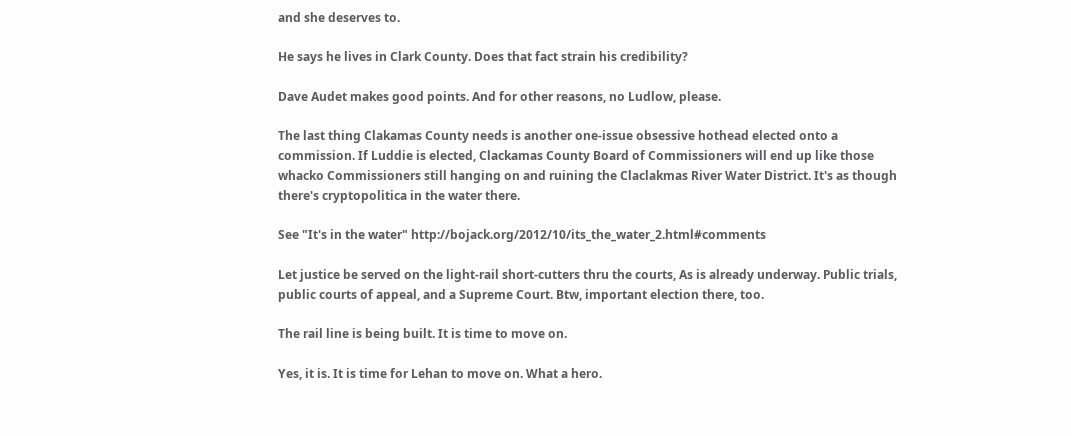and she deserves to.

He says he lives in Clark County. Does that fact strain his credibility?

Dave Audet makes good points. And for other reasons, no Ludlow, please.

The last thing Clakamas County needs is another one-issue obsessive hothead elected onto a commission. If Luddie is elected, Clackamas County Board of Commissioners will end up like those whacko Commissioners still hanging on and ruining the Claclakmas River Water District. It's as though there's cryptopolitica in the water there.

See "It's in the water" http://bojack.org/2012/10/its_the_water_2.html#comments

Let justice be served on the light-rail short-cutters thru the courts, As is already underway. Public trials, public courts of appeal, and a Supreme Court. Btw, important election there, too.

The rail line is being built. It is time to move on.

Yes, it is. It is time for Lehan to move on. What a hero.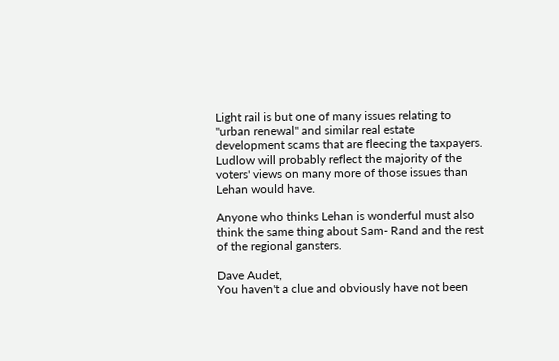Light rail is but one of many issues relating to "urban renewal" and similar real estate development scams that are fleecing the taxpayers. Ludlow will probably reflect the majority of the voters' views on many more of those issues than Lehan would have.

Anyone who thinks Lehan is wonderful must also think the same thing about Sam- Rand and the rest of the regional gansters.

Dave Audet,
You haven't a clue and obviously have not been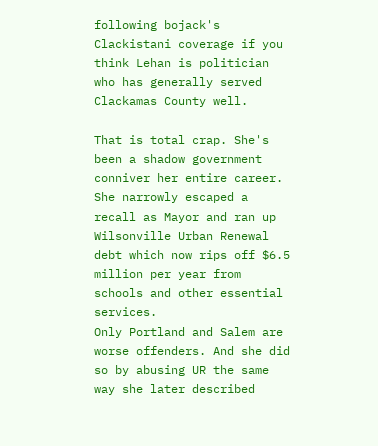following bojack's Clackistani coverage if you think Lehan is politician who has generally served Clackamas County well.

That is total crap. She's been a shadow government conniver her entire career. She narrowly escaped a recall as Mayor and ran up Wilsonville Urban Renewal debt which now rips off $6.5 million per year from schools and other essential services.
Only Portland and Salem are worse offenders. And she did so by abusing UR the same way she later described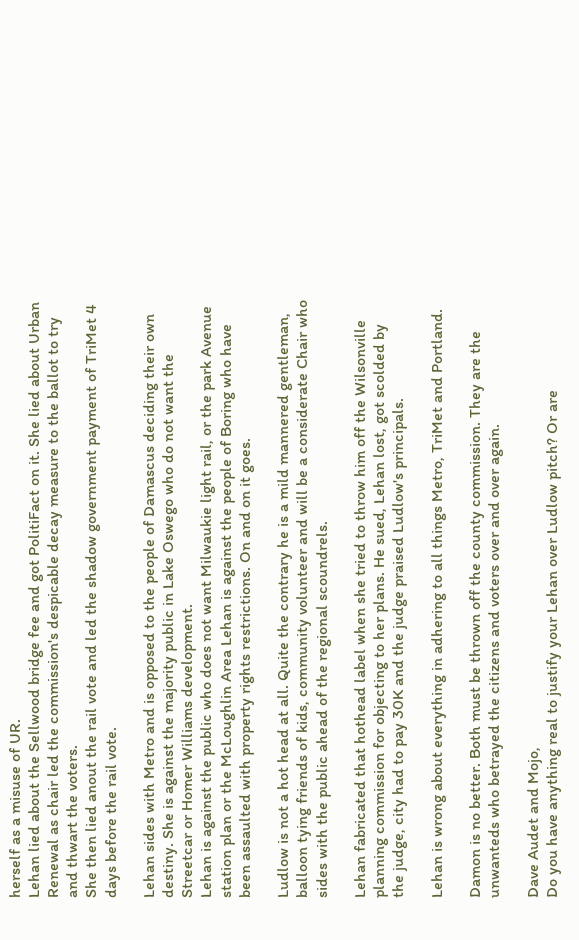herself as a misuse of UR.
Lehan lied about the Sellwood bridge fee and got PolitiFact on it. She lied about Urban Renewal as chair led the commission's despicable decay measure to the ballot to try and thwart the voters.
She then lied anout the rail vote and led the shadow government payment of TriMet 4 days before the rail vote.

Lehan sides with Metro and is opposed to the people of Damascus deciding their own destiny. She is against the majority public in Lake Oswego who do not want the Streetcar or Homer Williams development.
Lehan is against the public who does not want Milwaukie light rail, or the park Avenue station plan or the McLoughlin Area Lehan is against the people of Boring who have been assaulted with property rights restrictions. On and on it goes.

Ludlow is not a hot head at all. Quite the contrary he is a mild mannered gentleman, balloon tying friends of kids, community volunteer and will be a considerate Chair who sides with the public ahead of the regional scoundrels.

Lehan fabricated that hothead label when she tried to throw him off the Wilsonville planning commission for objecting to her plans. He sued, Lehan lost, got scolded by the judge, city had to pay 30K and the judge praised Ludlow's principals.

Lehan is wrong about everything in adhering to all things Metro, TriMet and Portland.

Damon is no better. Both must be thrown off the county commission. They are the unwanteds who betrayed the citizens and voters over and over again.

Dave Audet and Mojo,
Do you have anything real to justify your Lehan over Ludlow pitch? Or are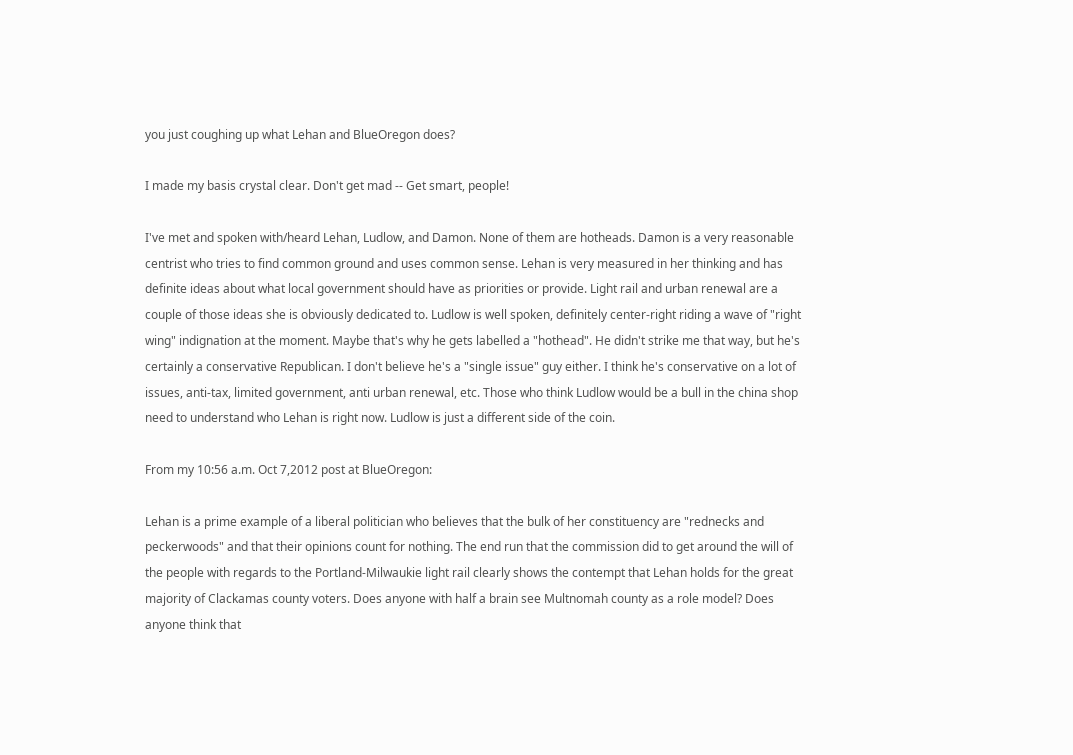you just coughing up what Lehan and BlueOregon does?

I made my basis crystal clear. Don't get mad -- Get smart, people!

I've met and spoken with/heard Lehan, Ludlow, and Damon. None of them are hotheads. Damon is a very reasonable centrist who tries to find common ground and uses common sense. Lehan is very measured in her thinking and has definite ideas about what local government should have as priorities or provide. Light rail and urban renewal are a couple of those ideas she is obviously dedicated to. Ludlow is well spoken, definitely center-right riding a wave of "right wing" indignation at the moment. Maybe that's why he gets labelled a "hothead". He didn't strike me that way, but he's certainly a conservative Republican. I don't believe he's a "single issue" guy either. I think he's conservative on a lot of issues, anti-tax, limited government, anti urban renewal, etc. Those who think Ludlow would be a bull in the china shop need to understand who Lehan is right now. Ludlow is just a different side of the coin.

From my 10:56 a.m. Oct 7,2012 post at BlueOregon:

Lehan is a prime example of a liberal politician who believes that the bulk of her constituency are "rednecks and peckerwoods" and that their opinions count for nothing. The end run that the commission did to get around the will of the people with regards to the Portland-Milwaukie light rail clearly shows the contempt that Lehan holds for the great majority of Clackamas county voters. Does anyone with half a brain see Multnomah county as a role model? Does anyone think that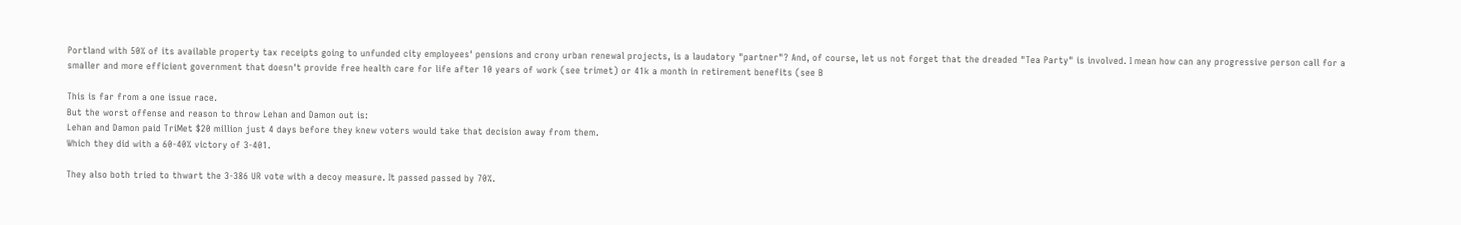Portland with 50% of its available property tax receipts going to unfunded city employees' pensions and crony urban renewal projects, is a laudatory "partner"? And, of course, let us not forget that the dreaded "Tea Party" is involved. I mean how can any progressive person call for a smaller and more efficient government that doesn't provide free health care for life after 10 years of work (see trimet) or 41k a month in retirement benefits (see B

This is far from a one issue race.
But the worst offense and reason to throw Lehan and Damon out is:
Lehan and Damon paid TriMet $20 million just 4 days before they knew voters would take that decision away from them.
Which they did with a 60-40% victory of 3-401.

They also both tried to thwart the 3-386 UR vote with a decoy measure. It passed passed by 70%.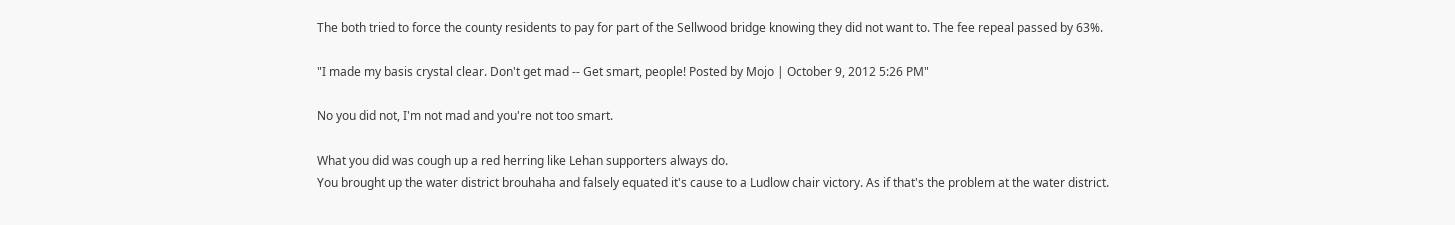The both tried to force the county residents to pay for part of the Sellwood bridge knowing they did not want to. The fee repeal passed by 63%.

"I made my basis crystal clear. Don't get mad -- Get smart, people! Posted by Mojo | October 9, 2012 5:26 PM"

No you did not, I'm not mad and you're not too smart.

What you did was cough up a red herring like Lehan supporters always do.
You brought up the water district brouhaha and falsely equated it's cause to a Ludlow chair victory. As if that's the problem at the water district.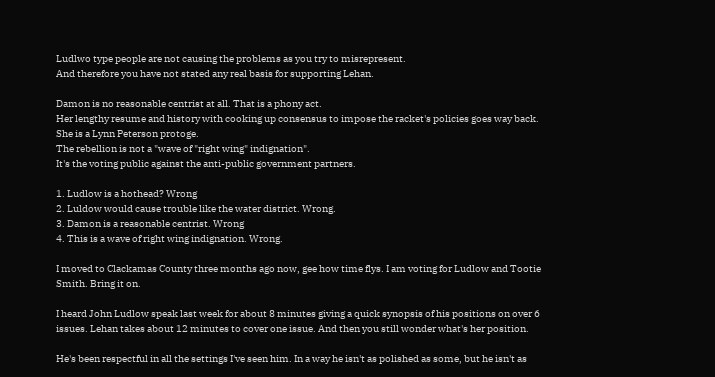Ludlwo type people are not causing the problems as you try to misrepresent.
And therefore you have not stated any real basis for supporting Lehan.

Damon is no reasonable centrist at all. That is a phony act.
Her lengthy resume and history with cooking up consensus to impose the racket's policies goes way back.
She is a Lynn Peterson protoge.
The rebellion is not a "wave of "right wing" indignation".
It's the voting public against the anti-public government partners.

1. Ludlow is a hothead? Wrong
2. Luldow would cause trouble like the water district. Wrong.
3. Damon is a reasonable centrist. Wrong
4. This is a wave of right wing indignation. Wrong.

I moved to Clackamas County three months ago now, gee how time flys. I am voting for Ludlow and Tootie Smith. Bring it on.

I heard John Ludlow speak last week for about 8 minutes giving a quick synopsis of his positions on over 6 issues. Lehan takes about 12 minutes to cover one issue. And then you still wonder what's her position.

He's been respectful in all the settings I've seen him. In a way he isn't as polished as some, but he isn't as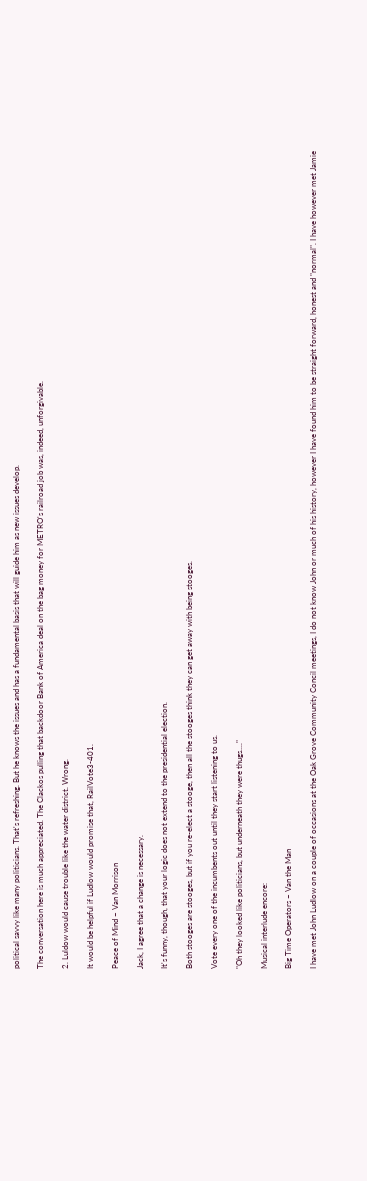political savvy like many politicians. That's refreshing. But he knows the issues and has a fundamental basis that will guide him as new issues develop.

The conversation here is much appreciated. The Clackos pulling that backdoor Bank of America deal on the bag money for METRO's railroad job was, indeed, unforgivable.

2. Luldow would cause trouble like the water district. Wrong.

It would be helpful if Ludlow would promise that, RailVote3-401.

Peace of Mind ~ Van Morrison

Jack, I agree that a change is necessary.

It's funny, though, that your logic does not extend to the presidential election.

Both stooges are stooges, but if you re-elect a stooge, then all the stooges think they can get away with being stooges.

Vote every one of the incumbents out until they start listening to us.

"Oh they looked like politicians, but underneath they were thugs...."

Musical interlude encore:

Big Time Operators ~ Van the Man

I have met John Ludlow on a couple of occasions at the Oak Grove Community Concil meetings, I do not know John or much of his history, however I have found him to be straight forward, honest and "normal". I have however met Jamie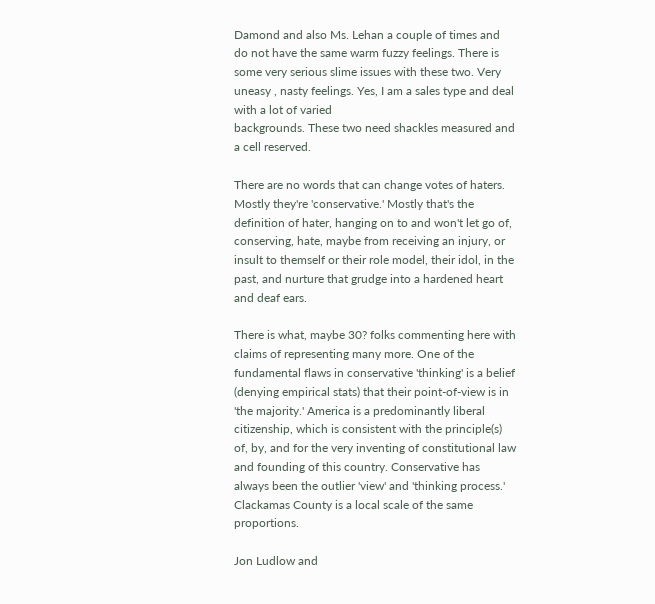Damond and also Ms. Lehan a couple of times and do not have the same warm fuzzy feelings. There is some very serious slime issues with these two. Very uneasy , nasty feelings. Yes, I am a sales type and deal with a lot of varied
backgrounds. These two need shackles measured and a cell reserved.

There are no words that can change votes of haters. Mostly they're 'conservative.' Mostly that's the definition of hater, hanging on to and won't let go of, conserving, hate, maybe from receiving an injury, or insult to themself or their role model, their idol, in the past, and nurture that grudge into a hardened heart and deaf ears.

There is what, maybe 30? folks commenting here with claims of representing many more. One of the fundamental flaws in conservative 'thinking' is a belief (denying empirical stats) that their point-of-view is in 'the majority.' America is a predominantly liberal citizenship, which is consistent with the principle(s) of, by, and for the very inventing of constitutional law and founding of this country. Conservative has always been the outlier 'view' and 'thinking process.'
Clackamas County is a local scale of the same proportions.

Jon Ludlow and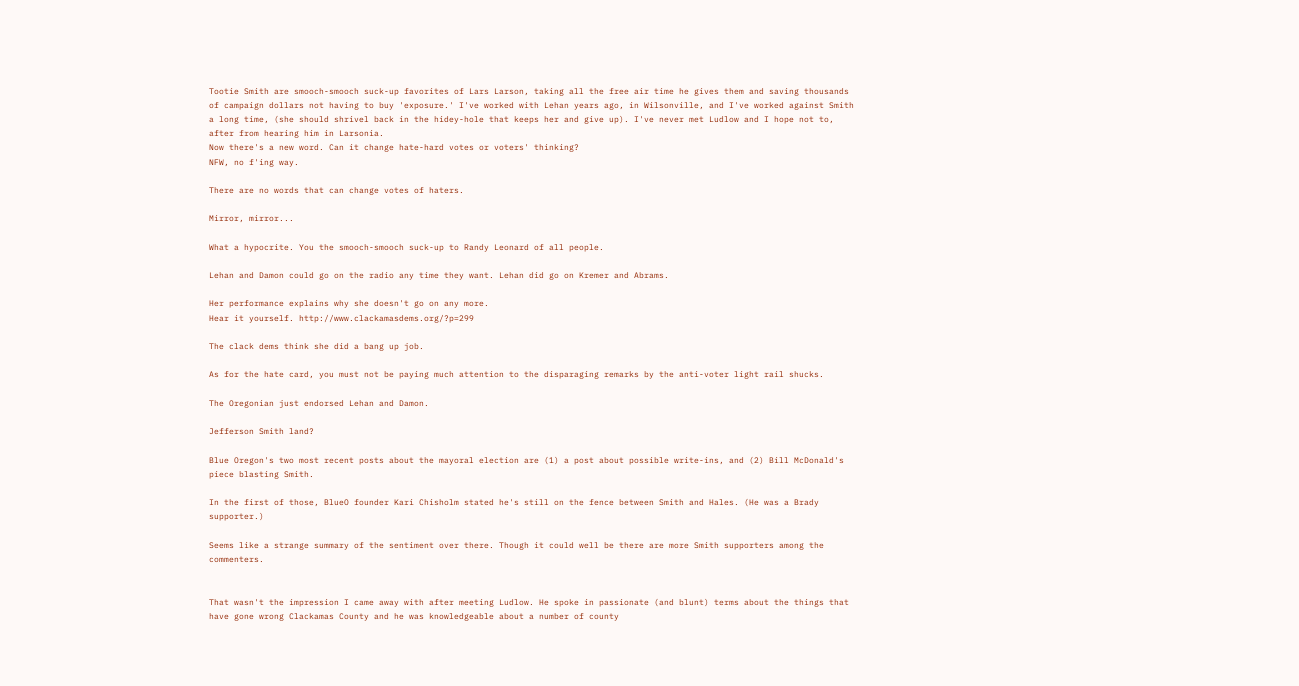Tootie Smith are smooch-smooch suck-up favorites of Lars Larson, taking all the free air time he gives them and saving thousands of campaign dollars not having to buy 'exposure.' I've worked with Lehan years ago, in Wilsonville, and I've worked against Smith a long time, (she should shrivel back in the hidey-hole that keeps her and give up). I've never met Ludlow and I hope not to, after from hearing him in Larsonia.
Now there's a new word. Can it change hate-hard votes or voters' thinking?
NFW, no f'ing way.

There are no words that can change votes of haters.

Mirror, mirror...

What a hypocrite. You the smooch-smooch suck-up to Randy Leonard of all people.

Lehan and Damon could go on the radio any time they want. Lehan did go on Kremer and Abrams.

Her performance explains why she doesn't go on any more.
Hear it yourself. http://www.clackamasdems.org/?p=299

The clack dems think she did a bang up job.

As for the hate card, you must not be paying much attention to the disparaging remarks by the anti-voter light rail shucks.

The Oregonian just endorsed Lehan and Damon.

Jefferson Smith land?

Blue Oregon's two most recent posts about the mayoral election are (1) a post about possible write-ins, and (2) Bill McDonald's piece blasting Smith.

In the first of those, BlueO founder Kari Chisholm stated he's still on the fence between Smith and Hales. (He was a Brady supporter.)

Seems like a strange summary of the sentiment over there. Though it could well be there are more Smith supporters among the commenters.


That wasn't the impression I came away with after meeting Ludlow. He spoke in passionate (and blunt) terms about the things that have gone wrong Clackamas County and he was knowledgeable about a number of county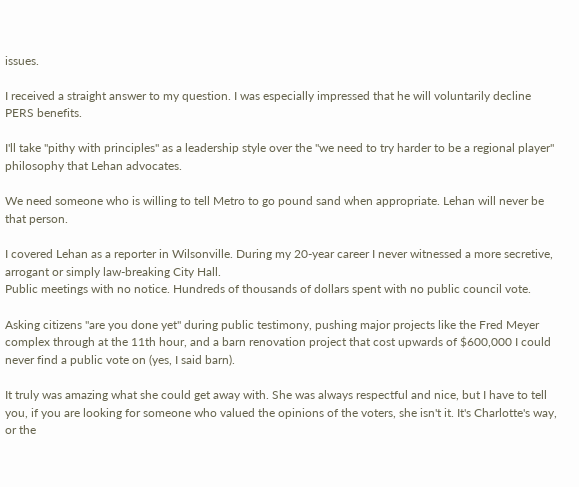issues.

I received a straight answer to my question. I was especially impressed that he will voluntarily decline PERS benefits.

I'll take "pithy with principles" as a leadership style over the "we need to try harder to be a regional player" philosophy that Lehan advocates.

We need someone who is willing to tell Metro to go pound sand when appropriate. Lehan will never be that person.

I covered Lehan as a reporter in Wilsonville. During my 20-year career I never witnessed a more secretive, arrogant or simply law-breaking City Hall.
Public meetings with no notice. Hundreds of thousands of dollars spent with no public council vote.

Asking citizens "are you done yet" during public testimony, pushing major projects like the Fred Meyer complex through at the 11th hour, and a barn renovation project that cost upwards of $600,000 I could never find a public vote on (yes, I said barn).

It truly was amazing what she could get away with. She was always respectful and nice, but I have to tell you, if you are looking for someone who valued the opinions of the voters, she isn't it. It's Charlotte's way, or the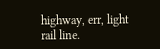highway, err, light rail line.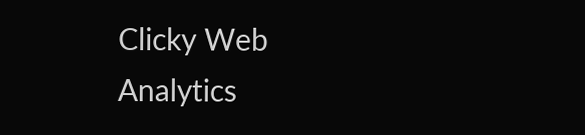Clicky Web Analytics